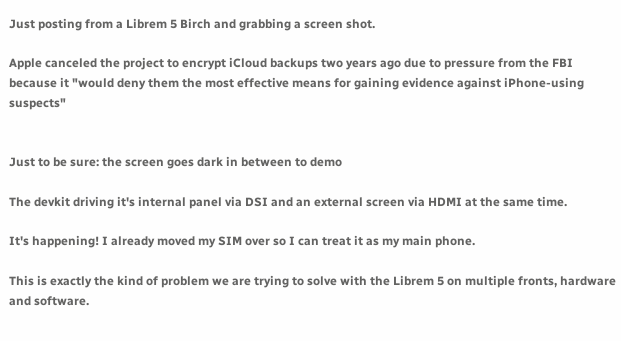Just posting from a Librem 5 Birch and grabbing a screen shot.

Apple canceled the project to encrypt iCloud backups two years ago due to pressure from the FBI because it "would deny them the most effective means for gaining evidence against iPhone-using suspects"


Just to be sure: the screen goes dark in between to demo

The devkit driving it's internal panel via DSI and an external screen via HDMI at the same time.

It's happening! I already moved my SIM over so I can treat it as my main phone.

This is exactly the kind of problem we are trying to solve with the Librem 5 on multiple fronts, hardware and software.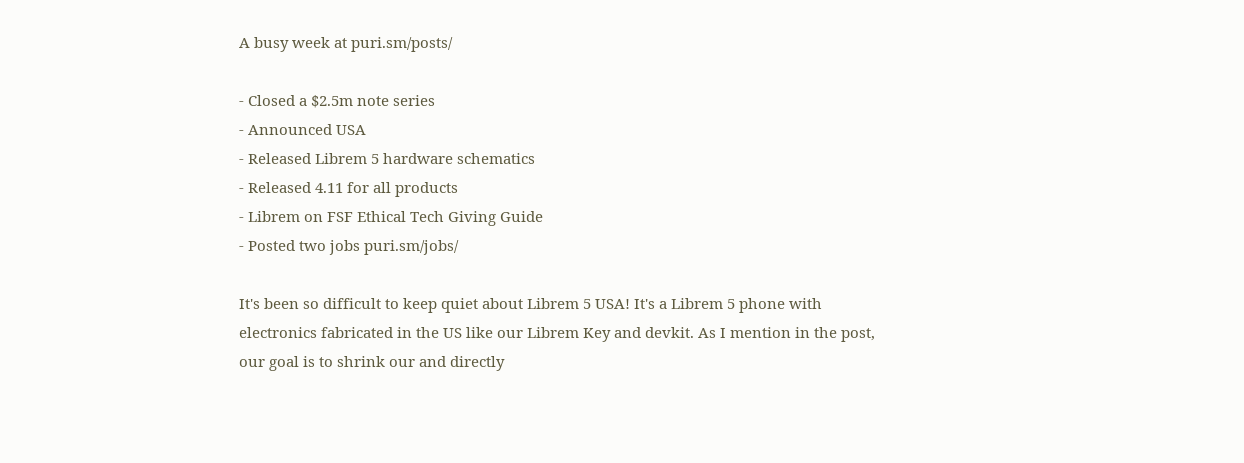A busy week at puri.sm/posts/

- Closed a $2.5m note series
- Announced USA
- Released Librem 5 hardware schematics
- Released 4.11 for all products
- Librem on FSF Ethical Tech Giving Guide
- Posted two jobs puri.sm/jobs/

It's been so difficult to keep quiet about Librem 5 USA! It's a Librem 5 phone with electronics fabricated in the US like our Librem Key and devkit. As I mention in the post, our goal is to shrink our and directly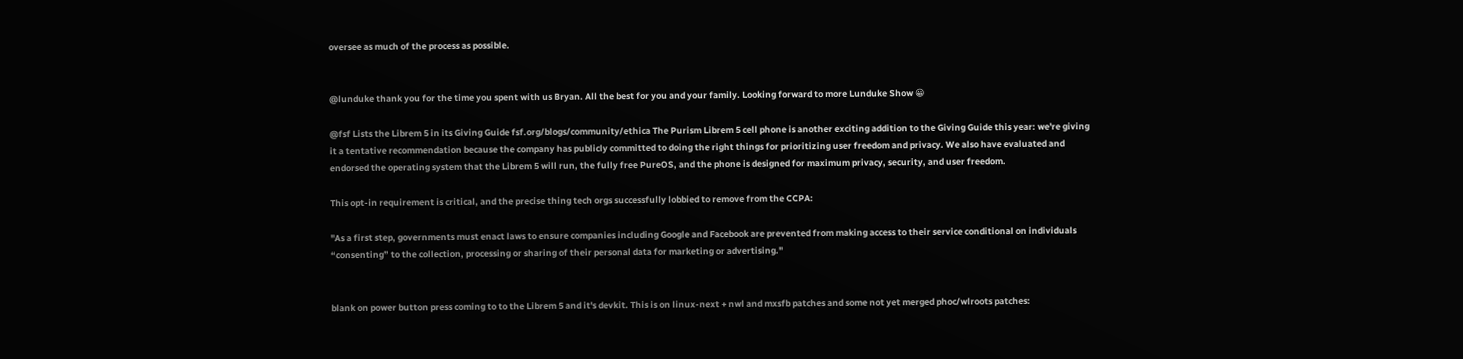oversee as much of the process as possible.


@lunduke thank you for the time you spent with us Bryan. All the best for you and your family. Looking forward to more Lunduke Show 😀

@fsf Lists the Librem 5 in its Giving Guide fsf.org/blogs/community/ethica The Purism Librem 5 cell phone is another exciting addition to the Giving Guide this year: we're giving it a tentative recommendation because the company has publicly committed to doing the right things for prioritizing user freedom and privacy. We also have evaluated and endorsed the operating system that the Librem 5 will run, the fully free PureOS, and the phone is designed for maximum privacy, security, and user freedom.

This opt-in requirement is critical, and the precise thing tech orgs successfully lobbied to remove from the CCPA:

"As a first step, governments must enact laws to ensure companies including Google and Facebook are prevented from making access to their service conditional on individuals “consenting” to the collection, processing or sharing of their personal data for marketing or advertising."


blank on power button press coming to to the Librem 5 and it's devkit. This is on linux-next + nwl and mxsfb patches and some not yet merged phoc/wlroots patches: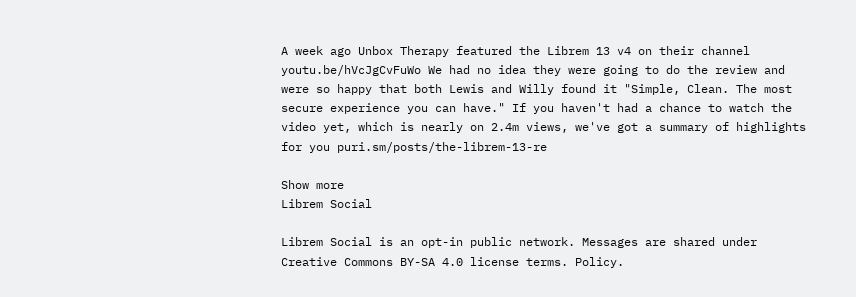A week ago Unbox Therapy featured the Librem 13 v4 on their channel youtu.be/hVcJgCvFuWo We had no idea they were going to do the review and were so happy that both Lewis and Willy found it "Simple, Clean. The most secure experience you can have." If you haven't had a chance to watch the video yet, which is nearly on 2.4m views, we've got a summary of highlights for you puri.sm/posts/the-librem-13-re

Show more
Librem Social

Librem Social is an opt-in public network. Messages are shared under Creative Commons BY-SA 4.0 license terms. Policy.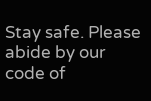Stay safe. Please abide by our code of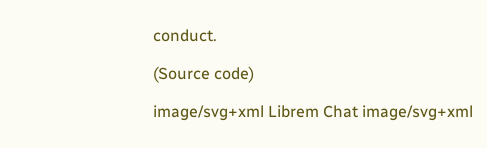conduct.

(Source code)

image/svg+xml Librem Chat image/svg+xml